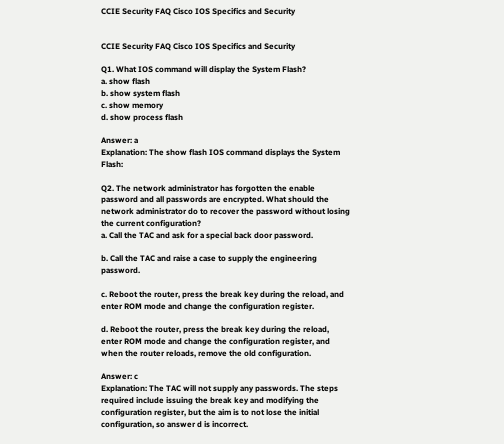CCIE Security FAQ Cisco IOS Specifics and Security


CCIE Security FAQ Cisco IOS Specifics and Security

Q1. What IOS command will display the System Flash?
a. show flash
b. show system flash
c. show memory
d. show process flash

Answer: a
Explanation: The show flash IOS command displays the System Flash:

Q2. The network administrator has forgotten the enable password and all passwords are encrypted. What should the network administrator do to recover the password without losing the current configuration?
a. Call the TAC and ask for a special back door password.

b. Call the TAC and raise a case to supply the engineering password.

c. Reboot the router, press the break key during the reload, and enter ROM mode and change the configuration register.

d. Reboot the router, press the break key during the reload, enter ROM mode and change the configuration register, and when the router reloads, remove the old configuration.

Answer: c
Explanation: The TAC will not supply any passwords. The steps required include issuing the break key and modifying the configuration register, but the aim is to not lose the initial configuration, so answer d is incorrect.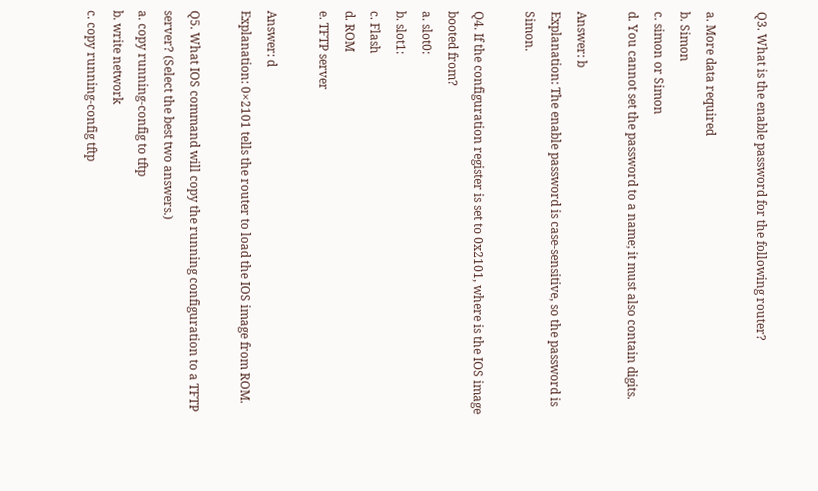Q3. What is the enable password for the following router?

a. More data required
b. Simon
c. simon or Simon
d. You cannot set the password to a name; it must also contain digits.

Answer: b
Explanation: The enable password is case-sensitive, so the password is Simon.

Q4. If the configuration register is set to 0x2101, where is the IOS image booted from?
a. slot0:
b. slot1:
c. Flash
d. ROM
e. TFTP server

Answer: d
Explanation: 0×2101 tells the router to load the IOS image from ROM.

Q5. What IOS command will copy the running configuration to a TFTP server? (Select the best two answers.)
a. copy running-config to tftp
b. write network
c. copy running-config tftp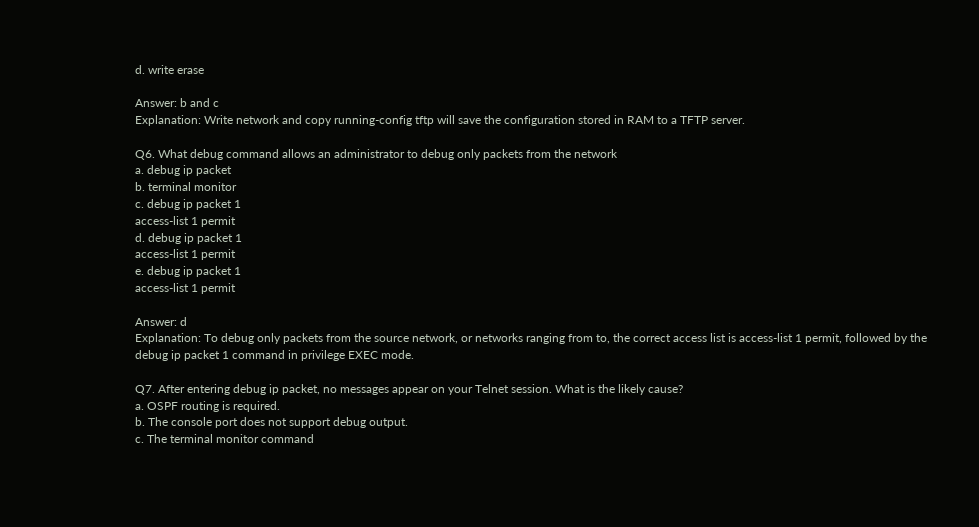d. write erase

Answer: b and c
Explanation: Write network and copy running-config tftp will save the configuration stored in RAM to a TFTP server.

Q6. What debug command allows an administrator to debug only packets from the network
a. debug ip packet
b. terminal monitor
c. debug ip packet 1
access-list 1 permit
d. debug ip packet 1
access-list 1 permit
e. debug ip packet 1
access-list 1 permit

Answer: d
Explanation: To debug only packets from the source network, or networks ranging from to, the correct access list is access-list 1 permit, followed by the debug ip packet 1 command in privilege EXEC mode.

Q7. After entering debug ip packet, no messages appear on your Telnet session. What is the likely cause?
a. OSPF routing is required.
b. The console port does not support debug output.
c. The terminal monitor command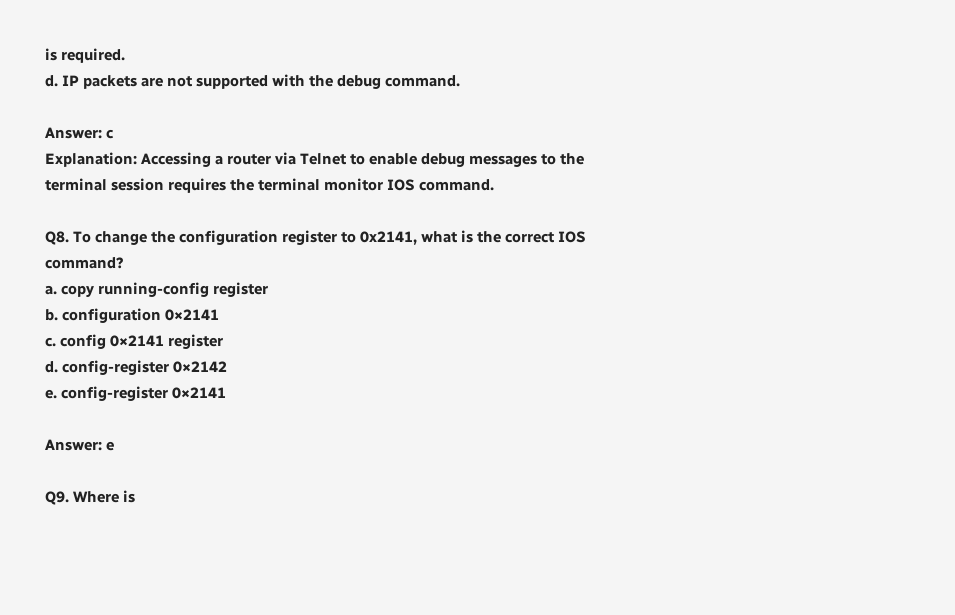is required.
d. IP packets are not supported with the debug command.

Answer: c
Explanation: Accessing a router via Telnet to enable debug messages to the terminal session requires the terminal monitor IOS command.

Q8. To change the configuration register to 0x2141, what is the correct IOS command?
a. copy running-config register
b. configuration 0×2141
c. config 0×2141 register
d. config-register 0×2142
e. config-register 0×2141

Answer: e

Q9. Where is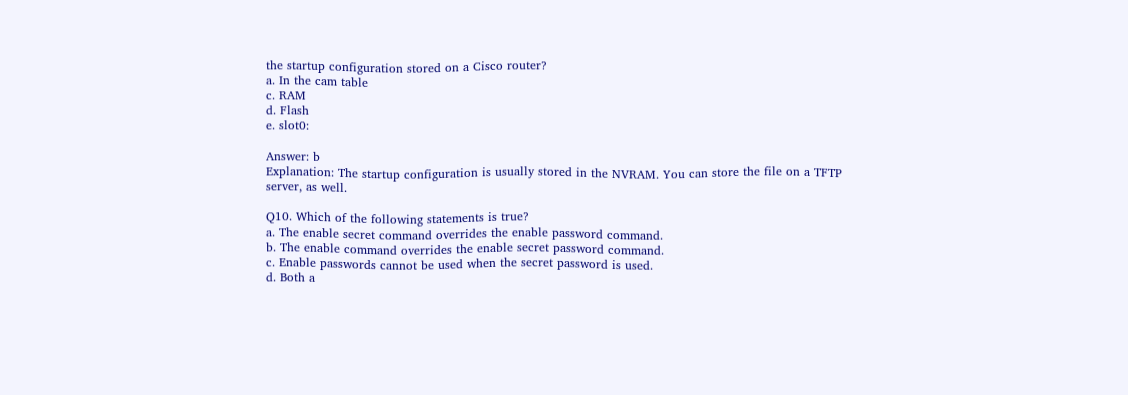the startup configuration stored on a Cisco router?
a. In the cam table
c. RAM
d. Flash
e. slot0:

Answer: b
Explanation: The startup configuration is usually stored in the NVRAM. You can store the file on a TFTP server, as well.

Q10. Which of the following statements is true?
a. The enable secret command overrides the enable password command.
b. The enable command overrides the enable secret password command.
c. Enable passwords cannot be used when the secret password is used.
d. Both a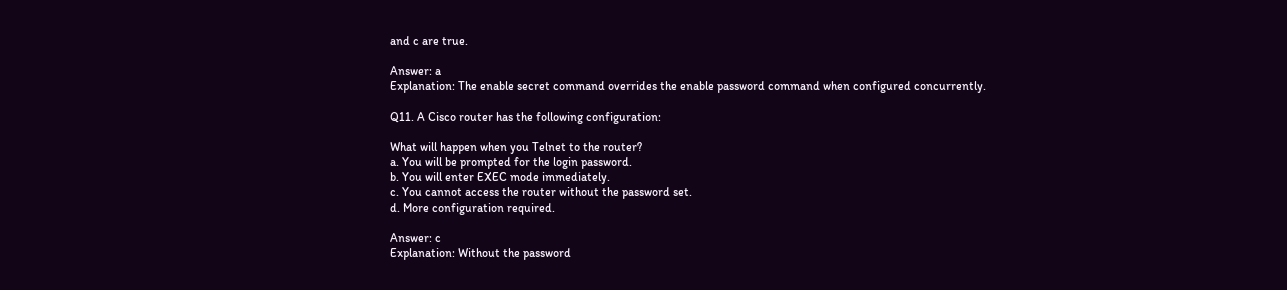and c are true.

Answer: a
Explanation: The enable secret command overrides the enable password command when configured concurrently.

Q11. A Cisco router has the following configuration:

What will happen when you Telnet to the router?
a. You will be prompted for the login password.
b. You will enter EXEC mode immediately.
c. You cannot access the router without the password set.
d. More configuration required.

Answer: c
Explanation: Without the password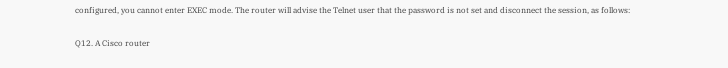configured, you cannot enter EXEC mode. The router will advise the Telnet user that the password is not set and disconnect the session, as follows:

Q12. A Cisco router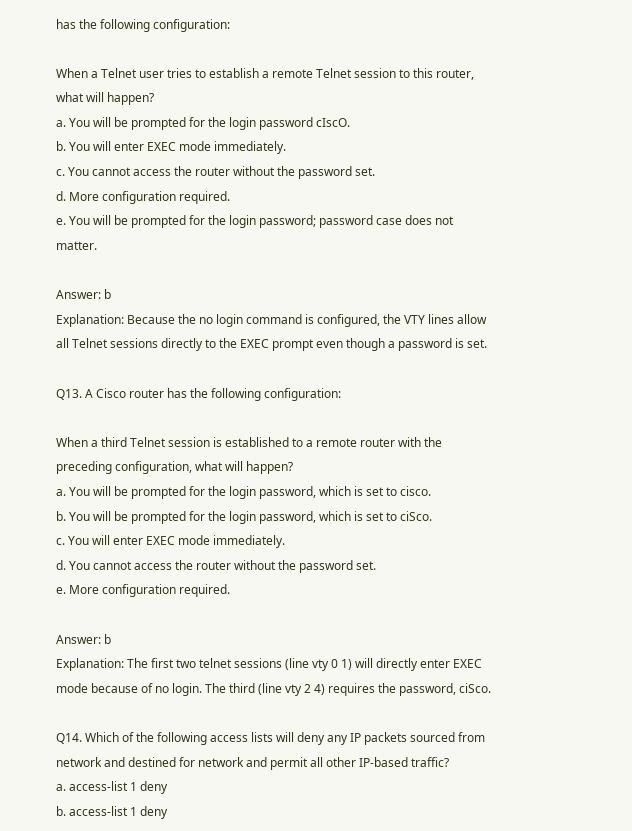has the following configuration:

When a Telnet user tries to establish a remote Telnet session to this router, what will happen?
a. You will be prompted for the login password cIscO.
b. You will enter EXEC mode immediately.
c. You cannot access the router without the password set.
d. More configuration required.
e. You will be prompted for the login password; password case does not matter.

Answer: b
Explanation: Because the no login command is configured, the VTY lines allow all Telnet sessions directly to the EXEC prompt even though a password is set.

Q13. A Cisco router has the following configuration:

When a third Telnet session is established to a remote router with the preceding configuration, what will happen?
a. You will be prompted for the login password, which is set to cisco.
b. You will be prompted for the login password, which is set to ciSco.
c. You will enter EXEC mode immediately.
d. You cannot access the router without the password set.
e. More configuration required.

Answer: b
Explanation: The first two telnet sessions (line vty 0 1) will directly enter EXEC mode because of no login. The third (line vty 2 4) requires the password, ciSco.

Q14. Which of the following access lists will deny any IP packets sourced from network and destined for network and permit all other IP-based traffic?
a. access-list 1 deny
b. access-list 1 deny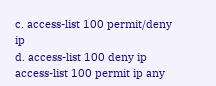c. access-list 100 permit/deny ip
d. access-list 100 deny ip
access-list 100 permit ip any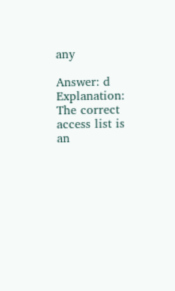any

Answer: d
Explanation: The correct access list is an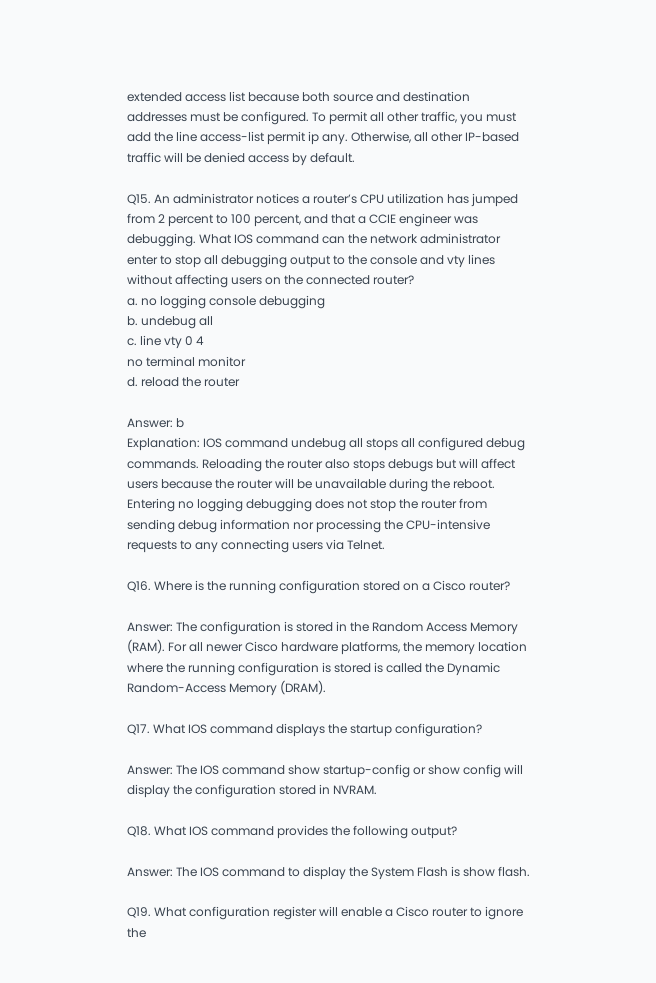extended access list because both source and destination addresses must be configured. To permit all other traffic, you must add the line access-list permit ip any. Otherwise, all other IP-based traffic will be denied access by default.

Q15. An administrator notices a router’s CPU utilization has jumped from 2 percent to 100 percent, and that a CCIE engineer was debugging. What IOS command can the network administrator enter to stop all debugging output to the console and vty lines without affecting users on the connected router?
a. no logging console debugging
b. undebug all
c. line vty 0 4
no terminal monitor
d. reload the router

Answer: b
Explanation: IOS command undebug all stops all configured debug commands. Reloading the router also stops debugs but will affect users because the router will be unavailable during the reboot. Entering no logging debugging does not stop the router from sending debug information nor processing the CPU-intensive requests to any connecting users via Telnet.

Q16. Where is the running configuration stored on a Cisco router?

Answer: The configuration is stored in the Random Access Memory (RAM). For all newer Cisco hardware platforms, the memory location where the running configuration is stored is called the Dynamic Random-Access Memory (DRAM).

Q17. What IOS command displays the startup configuration?

Answer: The IOS command show startup-config or show config will display the configuration stored in NVRAM.

Q18. What IOS command provides the following output?

Answer: The IOS command to display the System Flash is show flash.

Q19. What configuration register will enable a Cisco router to ignore the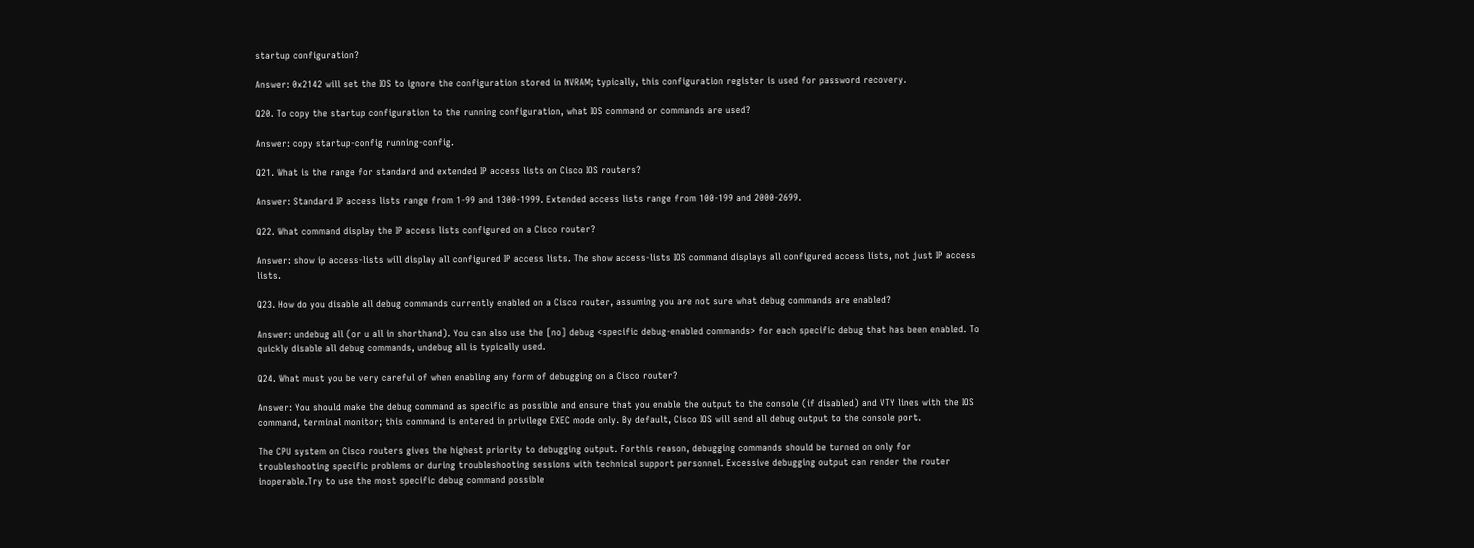startup configuration?

Answer: 0x2142 will set the IOS to ignore the configuration stored in NVRAM; typically, this configuration register is used for password recovery.

Q20. To copy the startup configuration to the running configuration, what IOS command or commands are used?

Answer: copy startup-config running-config.

Q21. What is the range for standard and extended IP access lists on Cisco IOS routers?

Answer: Standard IP access lists range from 1-99 and 1300-1999. Extended access lists range from 100-199 and 2000-2699.

Q22. What command display the IP access lists configured on a Cisco router?

Answer: show ip access-lists will display all configured IP access lists. The show access-lists IOS command displays all configured access lists, not just IP access lists.

Q23. How do you disable all debug commands currently enabled on a Cisco router, assuming you are not sure what debug commands are enabled?

Answer: undebug all (or u all in shorthand). You can also use the [no] debug <specific debug-enabled commands> for each specific debug that has been enabled. To quickly disable all debug commands, undebug all is typically used.

Q24. What must you be very careful of when enabling any form of debugging on a Cisco router?

Answer: You should make the debug command as specific as possible and ensure that you enable the output to the console (if disabled) and VTY lines with the IOS command, terminal monitor; this command is entered in privilege EXEC mode only. By default, Cisco IOS will send all debug output to the console port.

The CPU system on Cisco routers gives the highest priority to debugging output. Forthis reason, debugging commands should be turned on only for troubleshooting specific problems or during troubleshooting sessions with technical support personnel. Excessive debugging output can render the router inoperable.Try to use the most specific debug command possible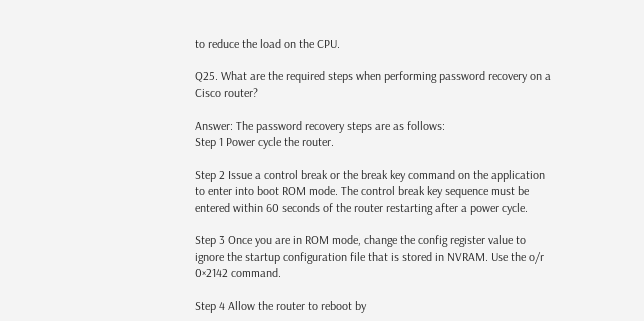to reduce the load on the CPU.

Q25. What are the required steps when performing password recovery on a Cisco router?

Answer: The password recovery steps are as follows:
Step 1 Power cycle the router.

Step 2 Issue a control break or the break key command on the application to enter into boot ROM mode. The control break key sequence must be entered within 60 seconds of the router restarting after a power cycle.

Step 3 Once you are in ROM mode, change the config register value to ignore the startup configuration file that is stored in NVRAM. Use the o/r 0×2142 command.

Step 4 Allow the router to reboot by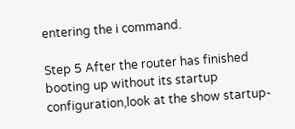entering the i command.

Step 5 After the router has finished booting up without its startup configuration,look at the show startup-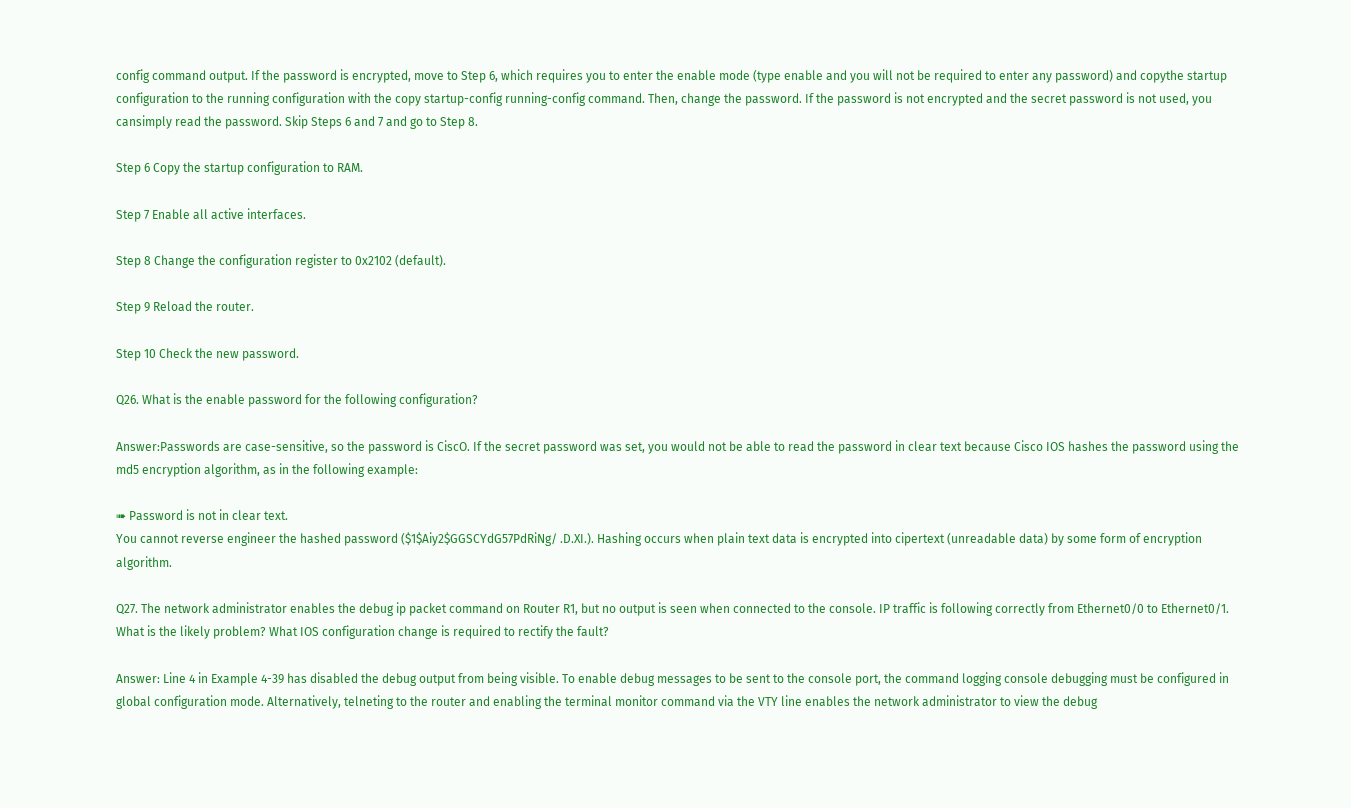config command output. If the password is encrypted, move to Step 6, which requires you to enter the enable mode (type enable and you will not be required to enter any password) and copythe startup configuration to the running configuration with the copy startup-config running-config command. Then, change the password. If the password is not encrypted and the secret password is not used, you cansimply read the password. Skip Steps 6 and 7 and go to Step 8.

Step 6 Copy the startup configuration to RAM.

Step 7 Enable all active interfaces.

Step 8 Change the configuration register to 0x2102 (default).

Step 9 Reload the router.

Step 10 Check the new password.

Q26. What is the enable password for the following configuration?

Answer:Passwords are case-sensitive, so the password is CiscO. If the secret password was set, you would not be able to read the password in clear text because Cisco IOS hashes the password using the md5 encryption algorithm, as in the following example:

➠ Password is not in clear text.
You cannot reverse engineer the hashed password ($1$Aiy2$GGSCYdG57PdRiNg/ .D.XI.). Hashing occurs when plain text data is encrypted into cipertext (unreadable data) by some form of encryption algorithm.

Q27. The network administrator enables the debug ip packet command on Router R1, but no output is seen when connected to the console. IP traffic is following correctly from Ethernet0/0 to Ethernet0/1. What is the likely problem? What IOS configuration change is required to rectify the fault?

Answer: Line 4 in Example 4-39 has disabled the debug output from being visible. To enable debug messages to be sent to the console port, the command logging console debugging must be configured in global configuration mode. Alternatively, telneting to the router and enabling the terminal monitor command via the VTY line enables the network administrator to view the debug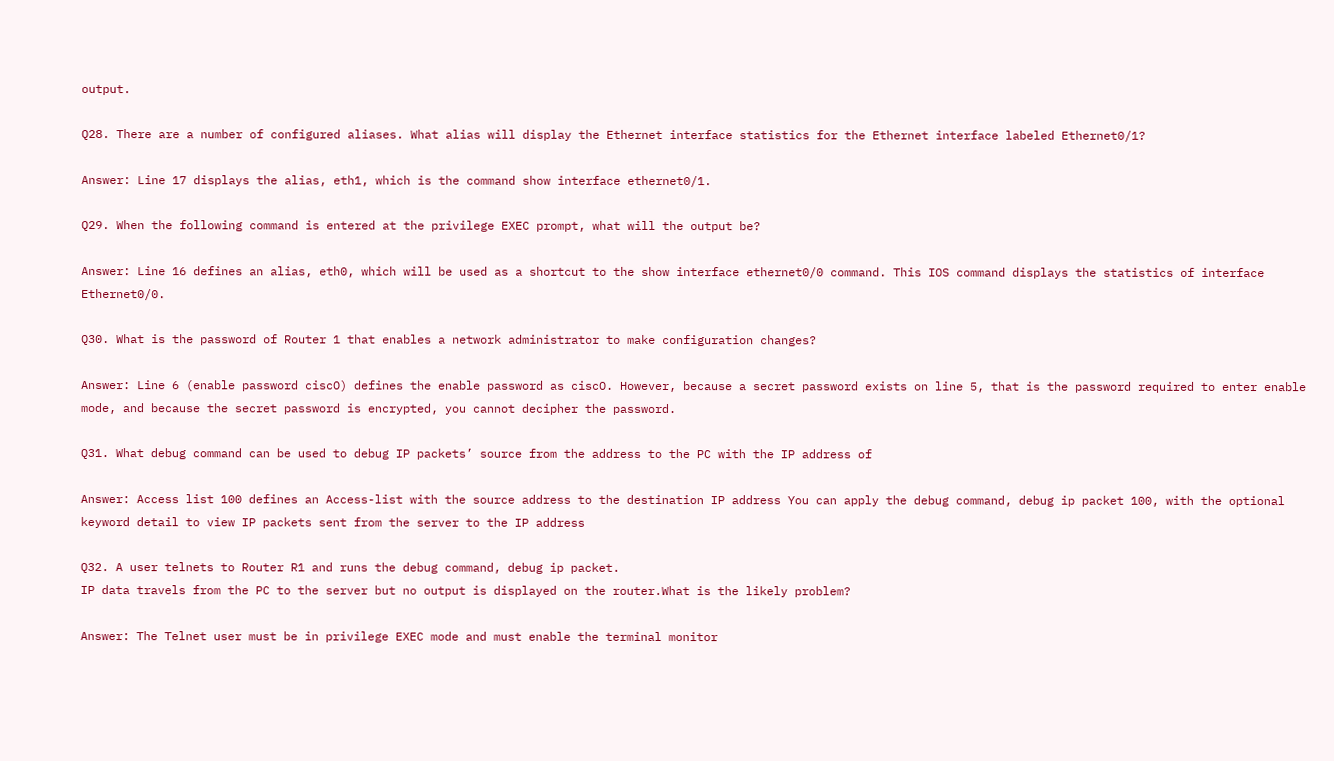output.

Q28. There are a number of configured aliases. What alias will display the Ethernet interface statistics for the Ethernet interface labeled Ethernet0/1?

Answer: Line 17 displays the alias, eth1, which is the command show interface ethernet0/1.

Q29. When the following command is entered at the privilege EXEC prompt, what will the output be?

Answer: Line 16 defines an alias, eth0, which will be used as a shortcut to the show interface ethernet0/0 command. This IOS command displays the statistics of interface Ethernet0/0.

Q30. What is the password of Router 1 that enables a network administrator to make configuration changes?

Answer: Line 6 (enable password ciscO) defines the enable password as ciscO. However, because a secret password exists on line 5, that is the password required to enter enable mode, and because the secret password is encrypted, you cannot decipher the password.

Q31. What debug command can be used to debug IP packets’ source from the address to the PC with the IP address of

Answer: Access list 100 defines an Access-list with the source address to the destination IP address You can apply the debug command, debug ip packet 100, with the optional keyword detail to view IP packets sent from the server to the IP address

Q32. A user telnets to Router R1 and runs the debug command, debug ip packet.
IP data travels from the PC to the server but no output is displayed on the router.What is the likely problem?

Answer: The Telnet user must be in privilege EXEC mode and must enable the terminal monitor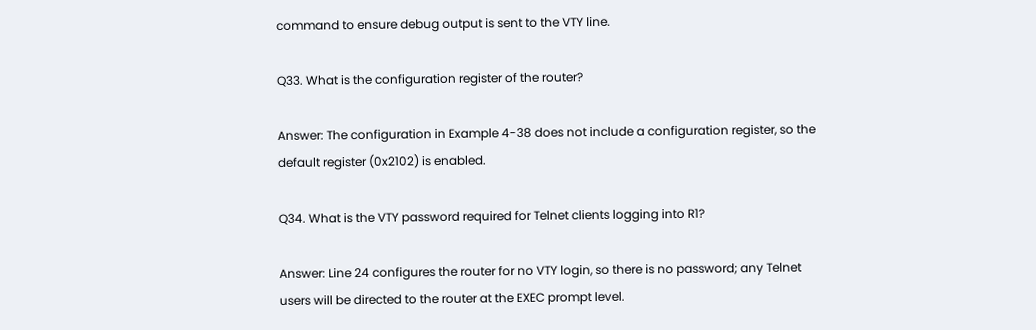command to ensure debug output is sent to the VTY line.

Q33. What is the configuration register of the router?

Answer: The configuration in Example 4-38 does not include a configuration register, so the default register (0x2102) is enabled.

Q34. What is the VTY password required for Telnet clients logging into R1?

Answer: Line 24 configures the router for no VTY login, so there is no password; any Telnet users will be directed to the router at the EXEC prompt level.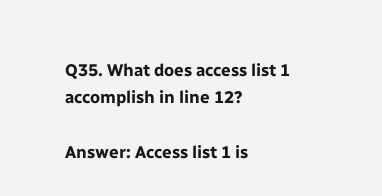Q35. What does access list 1 accomplish in line 12?

Answer: Access list 1 is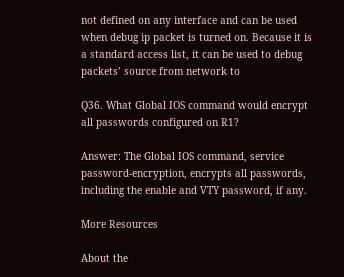not defined on any interface and can be used when debug ip packet is turned on. Because it is a standard access list, it can be used to debug packets’ source from network to

Q36. What Global IOS command would encrypt all passwords configured on R1?

Answer: The Global IOS command, service password-encryption, encrypts all passwords, including the enable and VTY password, if any.

More Resources

About the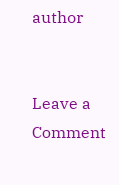author


Leave a Comment